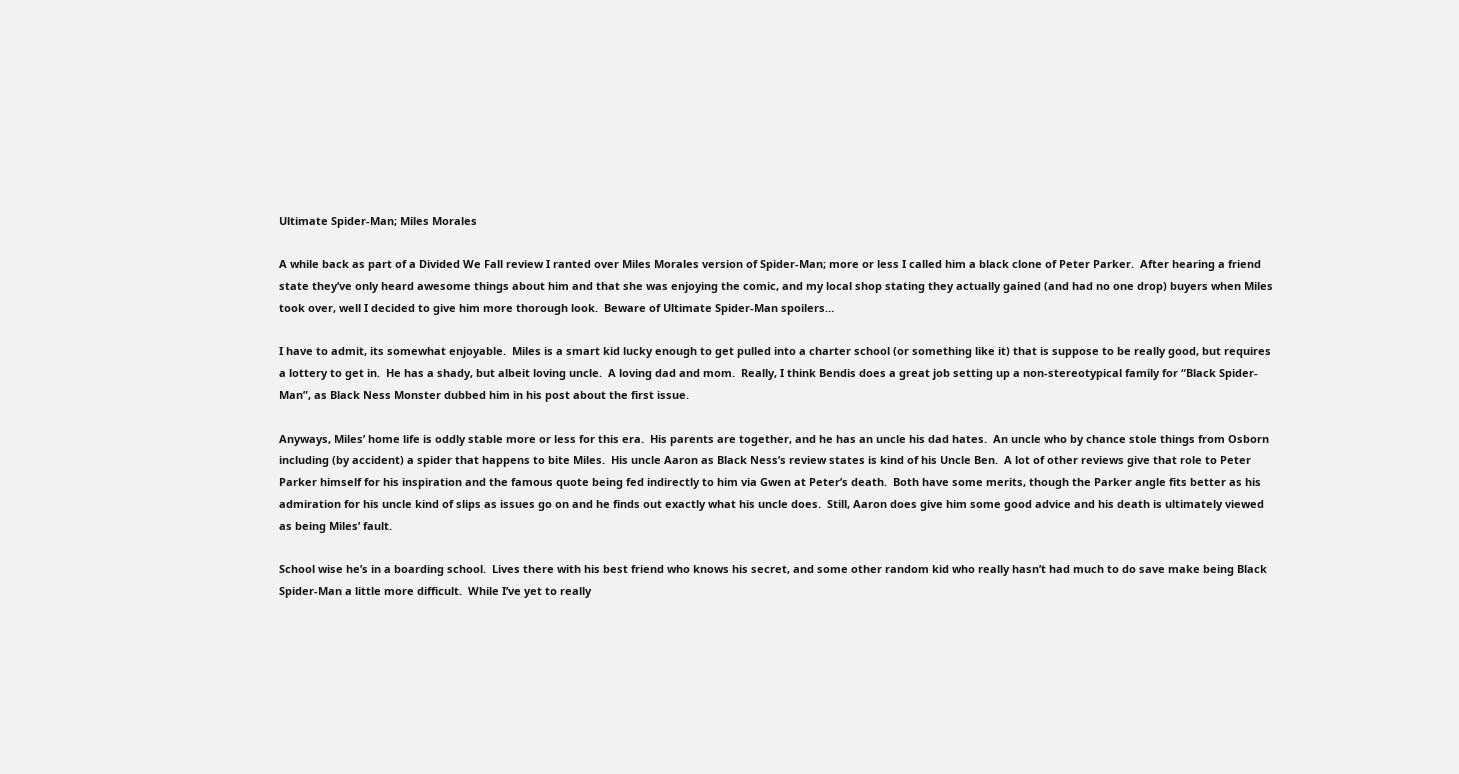Ultimate Spider-Man; Miles Morales

A while back as part of a Divided We Fall review I ranted over Miles Morales version of Spider-Man; more or less I called him a black clone of Peter Parker.  After hearing a friend state they’ve only heard awesome things about him and that she was enjoying the comic, and my local shop stating they actually gained (and had no one drop) buyers when Miles took over, well I decided to give him more thorough look.  Beware of Ultimate Spider-Man spoilers…

I have to admit, its somewhat enjoyable.  Miles is a smart kid lucky enough to get pulled into a charter school (or something like it) that is suppose to be really good, but requires a lottery to get in.  He has a shady, but albeit loving uncle.  A loving dad and mom.  Really, I think Bendis does a great job setting up a non-stereotypical family for “Black Spider-Man”, as Black Ness Monster dubbed him in his post about the first issue.

Anyways, Miles’ home life is oddly stable more or less for this era.  His parents are together, and he has an uncle his dad hates.  An uncle who by chance stole things from Osborn including (by accident) a spider that happens to bite Miles.  His uncle Aaron as Black Ness’s review states is kind of his Uncle Ben.  A lot of other reviews give that role to Peter Parker himself for his inspiration and the famous quote being fed indirectly to him via Gwen at Peter’s death.  Both have some merits, though the Parker angle fits better as his admiration for his uncle kind of slips as issues go on and he finds out exactly what his uncle does.  Still, Aaron does give him some good advice and his death is ultimately viewed as being Miles’ fault.

School wise he’s in a boarding school.  Lives there with his best friend who knows his secret, and some other random kid who really hasn’t had much to do save make being Black Spider-Man a little more difficult.  While I’ve yet to really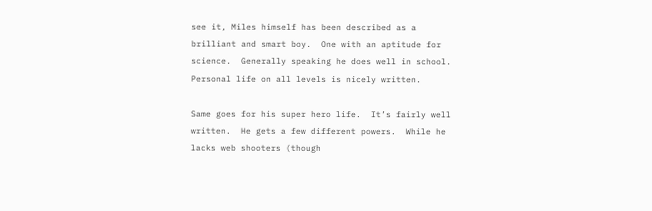see it, Miles himself has been described as a brilliant and smart boy.  One with an aptitude for science.  Generally speaking he does well in school.  Personal life on all levels is nicely written.

Same goes for his super hero life.  It’s fairly well written.  He gets a few different powers.  While he lacks web shooters (though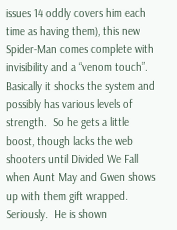issues 14 oddly covers him each time as having them), this new Spider-Man comes complete with invisibility and a “venom touch”.  Basically it shocks the system and possibly has various levels of strength.  So he gets a little boost, though lacks the web shooters until Divided We Fall when Aunt May and Gwen shows up with them gift wrapped.  Seriously.  He is shown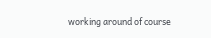working around of course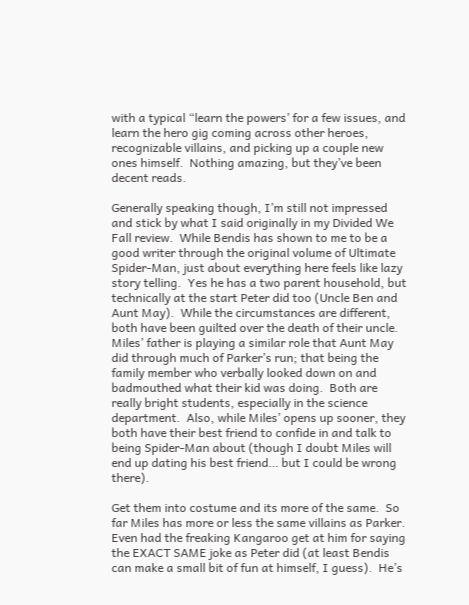with a typical “learn the powers’ for a few issues, and learn the hero gig coming across other heroes, recognizable villains, and picking up a couple new ones himself.  Nothing amazing, but they’ve been decent reads.

Generally speaking though, I’m still not impressed and stick by what I said originally in my Divided We Fall review.  While Bendis has shown to me to be a good writer through the original volume of Ultimate Spider-Man, just about everything here feels like lazy story telling.  Yes he has a two parent household, but technically at the start Peter did too (Uncle Ben and Aunt May).  While the circumstances are different, both have been guilted over the death of their uncle.  Miles’ father is playing a similar role that Aunt May did through much of Parker’s run; that being the family member who verbally looked down on and badmouthed what their kid was doing.  Both are really bright students, especially in the science department.  Also, while Miles’ opens up sooner, they both have their best friend to confide in and talk to being Spider-Man about (though I doubt Miles will end up dating his best friend… but I could be wrong there).

Get them into costume and its more of the same.  So far Miles has more or less the same villains as Parker.  Even had the freaking Kangaroo get at him for saying the EXACT SAME joke as Peter did (at least Bendis can make a small bit of fun at himself, I guess).  He’s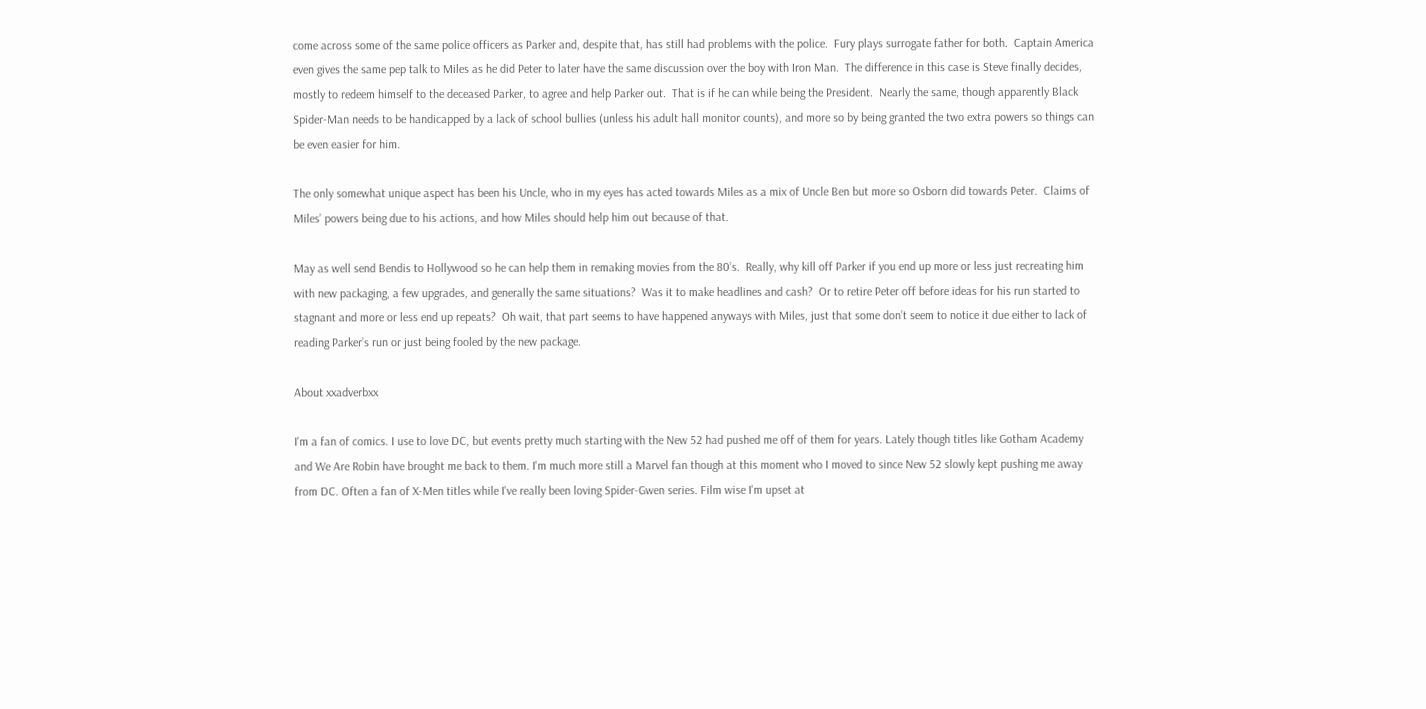come across some of the same police officers as Parker and, despite that, has still had problems with the police.  Fury plays surrogate father for both.  Captain America even gives the same pep talk to Miles as he did Peter to later have the same discussion over the boy with Iron Man.  The difference in this case is Steve finally decides, mostly to redeem himself to the deceased Parker, to agree and help Parker out.  That is if he can while being the President.  Nearly the same, though apparently Black Spider-Man needs to be handicapped by a lack of school bullies (unless his adult hall monitor counts), and more so by being granted the two extra powers so things can be even easier for him.

The only somewhat unique aspect has been his Uncle, who in my eyes has acted towards Miles as a mix of Uncle Ben but more so Osborn did towards Peter.  Claims of Miles’ powers being due to his actions, and how Miles should help him out because of that.

May as well send Bendis to Hollywood so he can help them in remaking movies from the 80’s.  Really, why kill off Parker if you end up more or less just recreating him with new packaging, a few upgrades, and generally the same situations?  Was it to make headlines and cash?  Or to retire Peter off before ideas for his run started to stagnant and more or less end up repeats?  Oh wait, that part seems to have happened anyways with Miles, just that some don’t seem to notice it due either to lack of reading Parker’s run or just being fooled by the new package.

About xxadverbxx

I'm a fan of comics. I use to love DC, but events pretty much starting with the New 52 had pushed me off of them for years. Lately though titles like Gotham Academy and We Are Robin have brought me back to them. I'm much more still a Marvel fan though at this moment who I moved to since New 52 slowly kept pushing me away from DC. Often a fan of X-Men titles while I've really been loving Spider-Gwen series. Film wise I'm upset at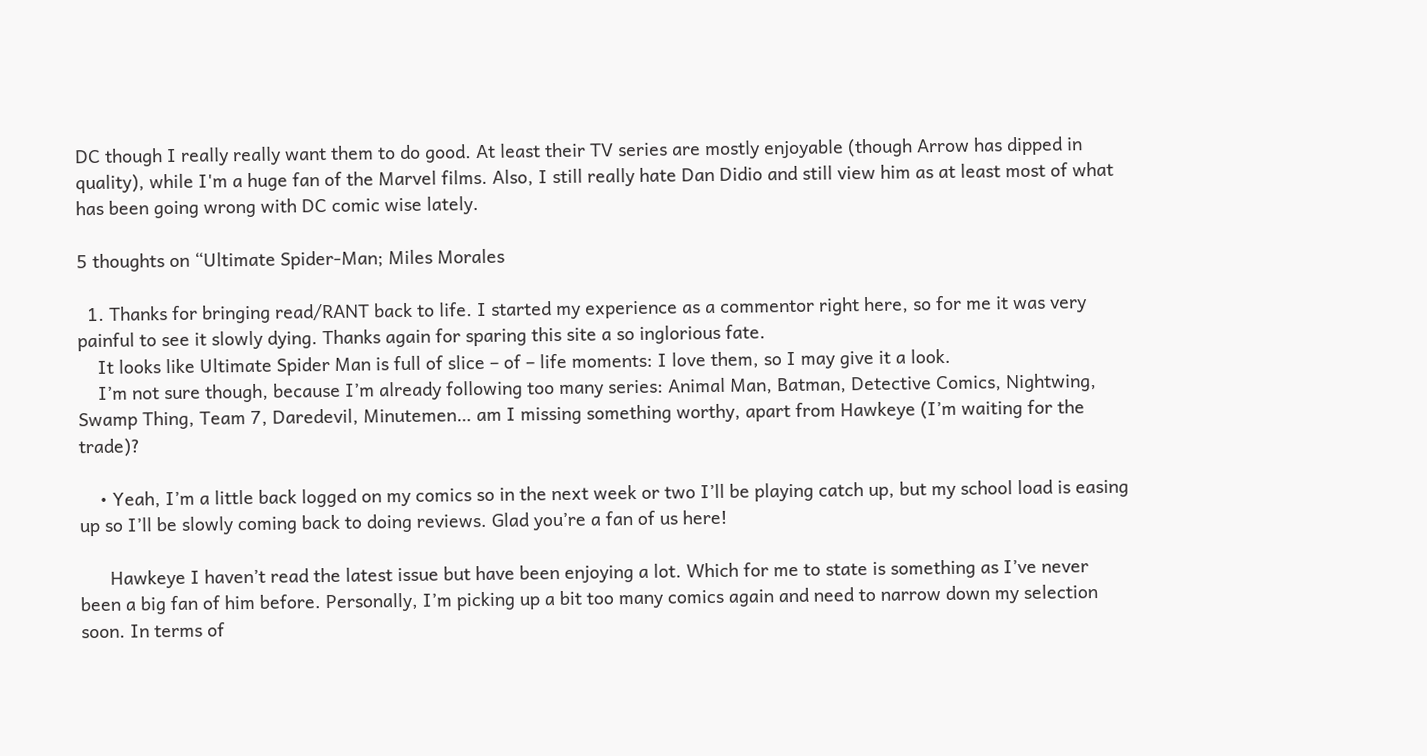DC though I really really want them to do good. At least their TV series are mostly enjoyable (though Arrow has dipped in quality), while I'm a huge fan of the Marvel films. Also, I still really hate Dan Didio and still view him as at least most of what has been going wrong with DC comic wise lately.

5 thoughts on “Ultimate Spider-Man; Miles Morales

  1. Thanks for bringing read/RANT back to life. I started my experience as a commentor right here, so for me it was very painful to see it slowly dying. Thanks again for sparing this site a so inglorious fate.
    It looks like Ultimate Spider Man is full of slice – of – life moments: I love them, so I may give it a look.
    I’m not sure though, because I’m already following too many series: Animal Man, Batman, Detective Comics, Nightwing, Swamp Thing, Team 7, Daredevil, Minutemen… am I missing something worthy, apart from Hawkeye (I’m waiting for the trade)?

    • Yeah, I’m a little back logged on my comics so in the next week or two I’ll be playing catch up, but my school load is easing up so I’ll be slowly coming back to doing reviews. Glad you’re a fan of us here!

      Hawkeye I haven’t read the latest issue but have been enjoying a lot. Which for me to state is something as I’ve never been a big fan of him before. Personally, I’m picking up a bit too many comics again and need to narrow down my selection soon. In terms of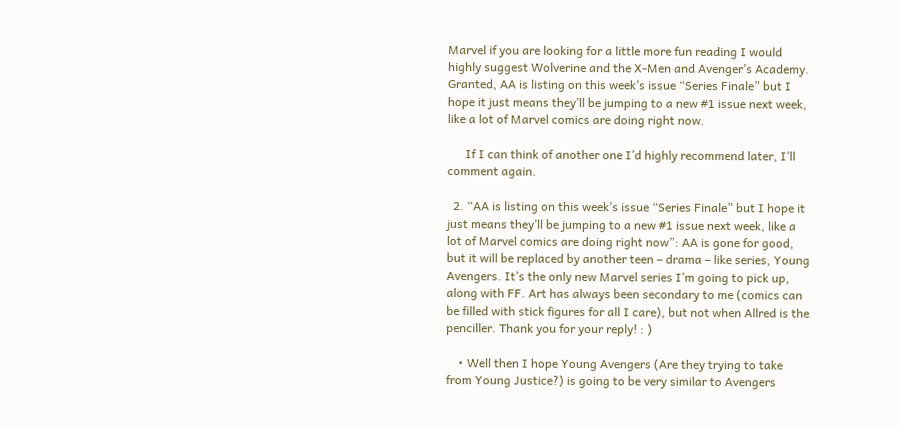Marvel if you are looking for a little more fun reading I would highly suggest Wolverine and the X-Men and Avenger’s Academy. Granted, AA is listing on this week’s issue “Series Finale” but I hope it just means they’ll be jumping to a new #1 issue next week, like a lot of Marvel comics are doing right now.

      If I can think of another one I’d highly recommend later, I’ll comment again.

  2. “AA is listing on this week’s issue “Series Finale” but I hope it just means they’ll be jumping to a new #1 issue next week, like a lot of Marvel comics are doing right now”: AA is gone for good, but it will be replaced by another teen – drama – like series, Young Avengers. It’s the only new Marvel series I’m going to pick up, along with FF. Art has always been secondary to me (comics can be filled with stick figures for all I care), but not when Allred is the penciller. Thank you for your reply! : )

    • Well then I hope Young Avengers (Are they trying to take from Young Justice?) is going to be very similar to Avengers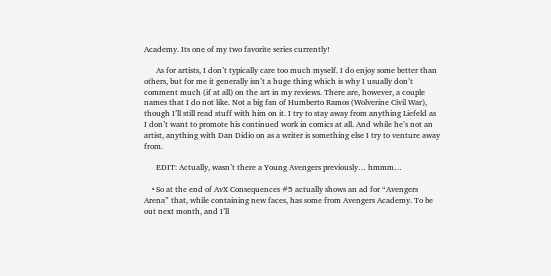Academy. Its one of my two favorite series currently!

      As for artists, I don’t typically care too much myself. I do enjoy some better than others, but for me it generally isn’t a huge thing which is why I usually don’t comment much (if at all) on the art in my reviews. There are, however, a couple names that I do not like. Not a big fan of Humberto Ramos (Wolverine Civil War), though I’ll still read stuff with him on it. I try to stay away from anything Liefeld as I don’t want to promote his continued work in comics at all. And while he’s not an artist, anything with Dan Didio on as a writer is something else I try to venture away from.

      EDIT: Actually, wasn’t there a Young Avengers previously… hmmm…

    • So at the end of AvX Consequences #5 actually shows an ad for “Avengers Arena” that, while containing new faces, has some from Avengers Academy. To be out next month, and I’ll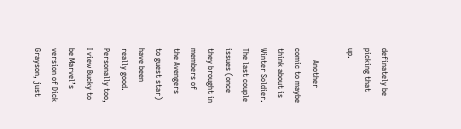definately be picking that up.

      Another comic to maybe think about is Winter Soldier. The last couple issues (once they brought in members of the Avengers to guest star) have been really good. Personally too, I view Bucky to be Marvel’s version of Dick Grayson, just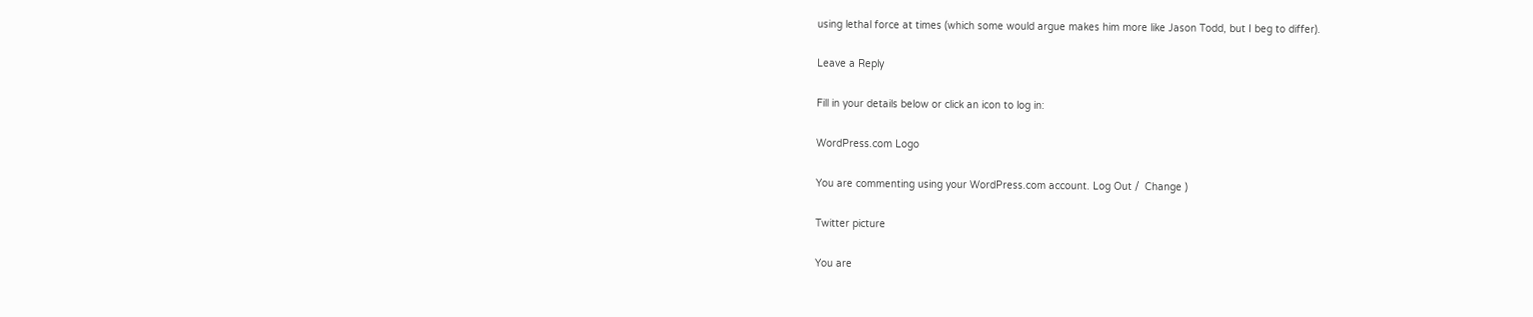using lethal force at times (which some would argue makes him more like Jason Todd, but I beg to differ).

Leave a Reply

Fill in your details below or click an icon to log in:

WordPress.com Logo

You are commenting using your WordPress.com account. Log Out /  Change )

Twitter picture

You are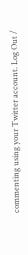commenting using your Twitter account. Log Out /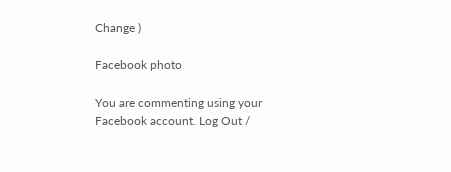Change )

Facebook photo

You are commenting using your Facebook account. Log Out /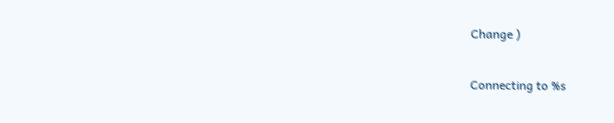Change )

Connecting to %s